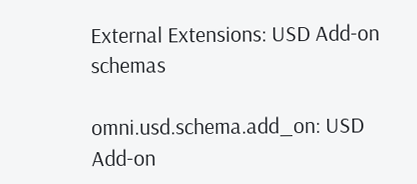External Extensions: USD Add-on schemas

omni.usd.schema.add_on: USD Add-on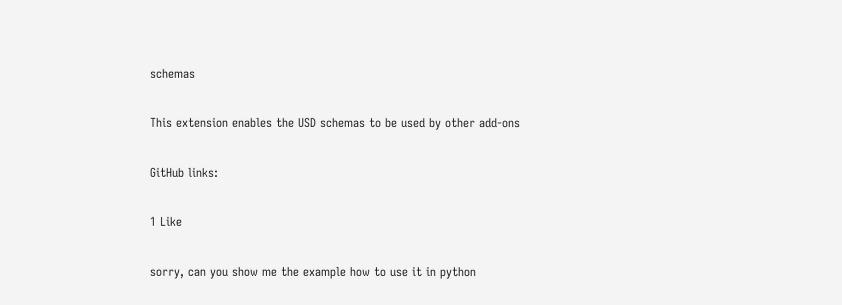schemas

This extension enables the USD schemas to be used by other add-ons

GitHub links:

1 Like

sorry, can you show me the example how to use it in python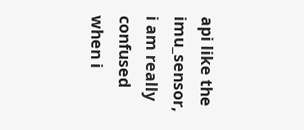api like the imu_sensor,
i am really confused when i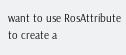want to use RosAttribute to create a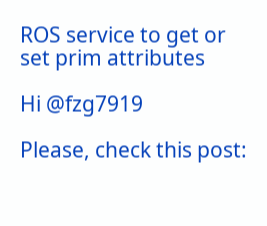ROS service to get or set prim attributes

Hi @fzg7919

Please, check this post: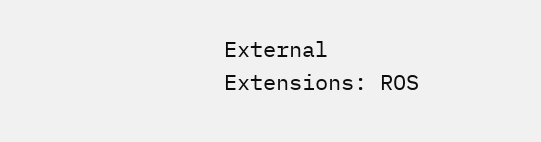External Extensions: ROS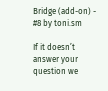Bridge (add-on) - #8 by toni.sm

If it doesn’t answer your question we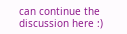can continue the discussion here :)